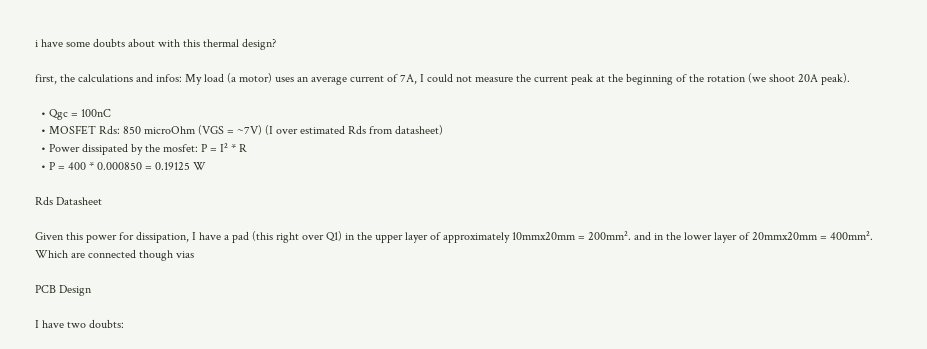i have some doubts about with this thermal design?

first, the calculations and infos: My load (a motor) uses an average current of 7A, I could not measure the current peak at the beginning of the rotation (we shoot 20A peak).

  • Qgc = 100nC
  • MOSFET Rds: 850 microOhm (VGS = ~7V) (I over estimated Rds from datasheet)
  • Power dissipated by the mosfet: P = I² * R
  • P = 400 * 0.000850 = 0.19125 W

Rds Datasheet

Given this power for dissipation, I have a pad (this right over Q1) in the upper layer of approximately 10mmx20mm = 200mm². and in the lower layer of 20mmx20mm = 400mm². Which are connected though vias

PCB Design

I have two doubts: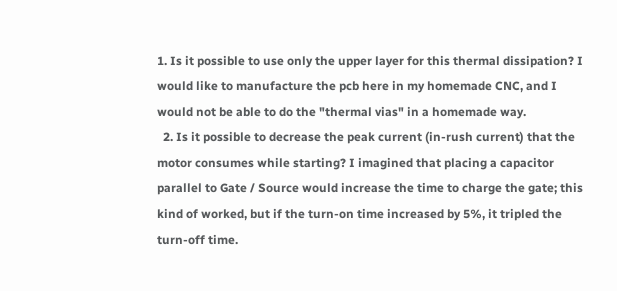1. Is it possible to use only the upper layer for this thermal dissipation? I would like to manufacture the pcb here in my homemade CNC, and I would not be able to do the "thermal vias" in a homemade way.
  2. Is it possible to decrease the peak current (in-rush current) that the motor consumes while starting? I imagined that placing a capacitor parallel to Gate / Source would increase the time to charge the gate; this kind of worked, but if the turn-on time increased by 5%, it tripled the turn-off time.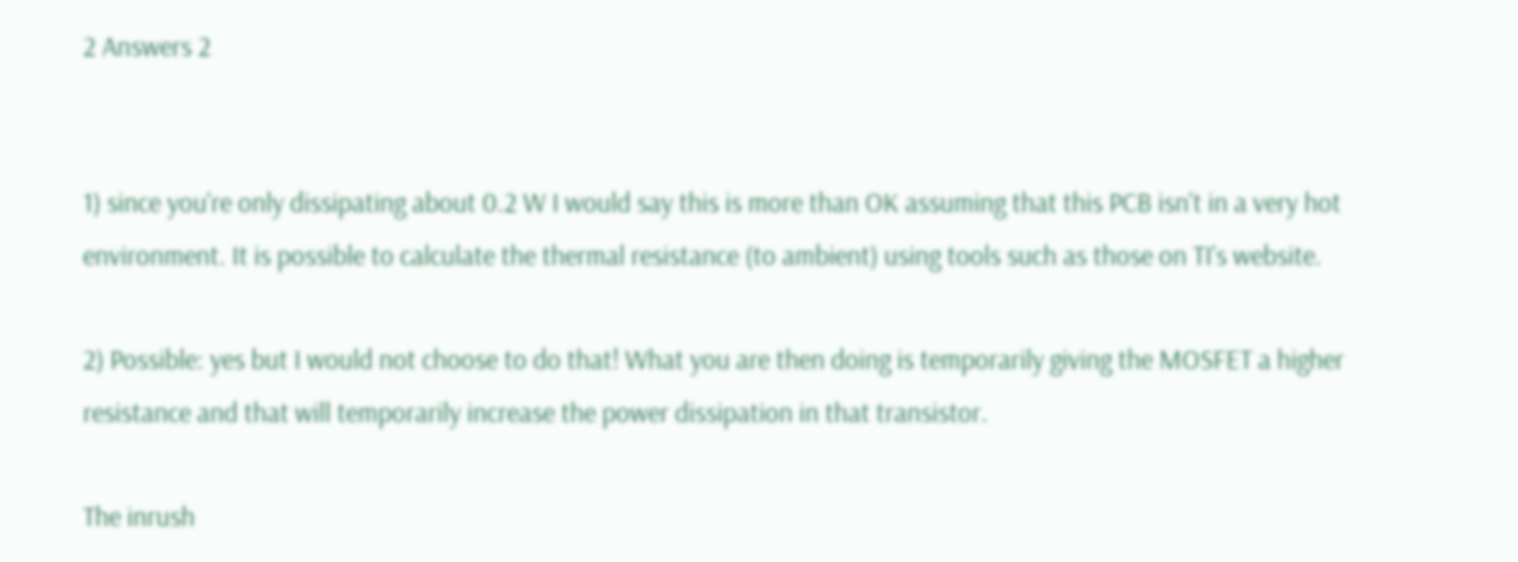2 Answers 2


1) since you're only dissipating about 0.2 W I would say this is more than OK assuming that this PCB isn't in a very hot environment. It is possible to calculate the thermal resistance (to ambient) using tools such as those on TI's website.

2) Possible: yes but I would not choose to do that! What you are then doing is temporarily giving the MOSFET a higher resistance and that will temporarily increase the power dissipation in that transistor.

The inrush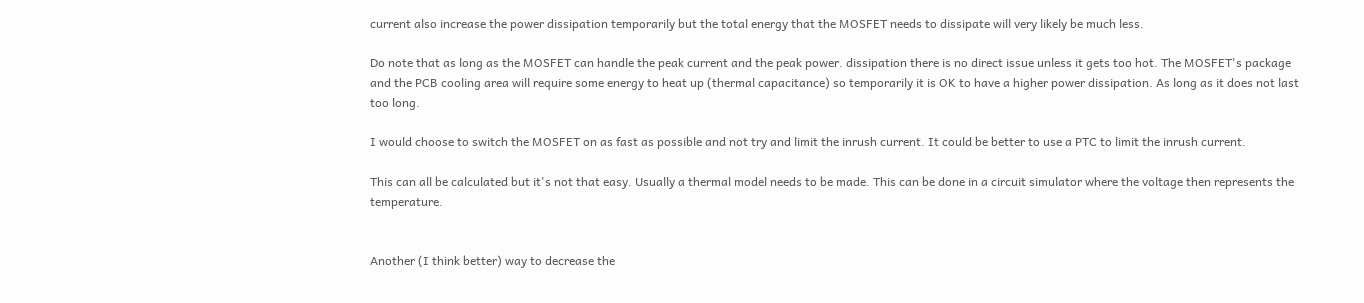current also increase the power dissipation temporarily but the total energy that the MOSFET needs to dissipate will very likely be much less.

Do note that as long as the MOSFET can handle the peak current and the peak power. dissipation there is no direct issue unless it gets too hot. The MOSFET's package and the PCB cooling area will require some energy to heat up (thermal capacitance) so temporarily it is OK to have a higher power dissipation. As long as it does not last too long.

I would choose to switch the MOSFET on as fast as possible and not try and limit the inrush current. It could be better to use a PTC to limit the inrush current.

This can all be calculated but it's not that easy. Usually a thermal model needs to be made. This can be done in a circuit simulator where the voltage then represents the temperature.


Another (I think better) way to decrease the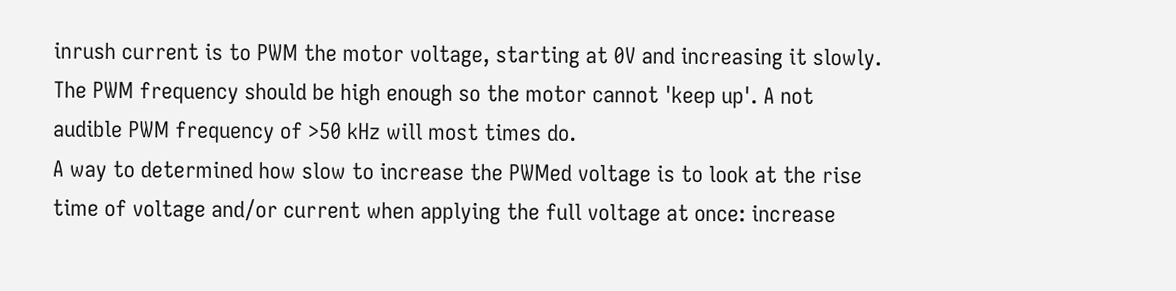inrush current is to PWM the motor voltage, starting at 0V and increasing it slowly.
The PWM frequency should be high enough so the motor cannot 'keep up'. A not audible PWM frequency of >50 kHz will most times do.
A way to determined how slow to increase the PWMed voltage is to look at the rise time of voltage and/or current when applying the full voltage at once: increase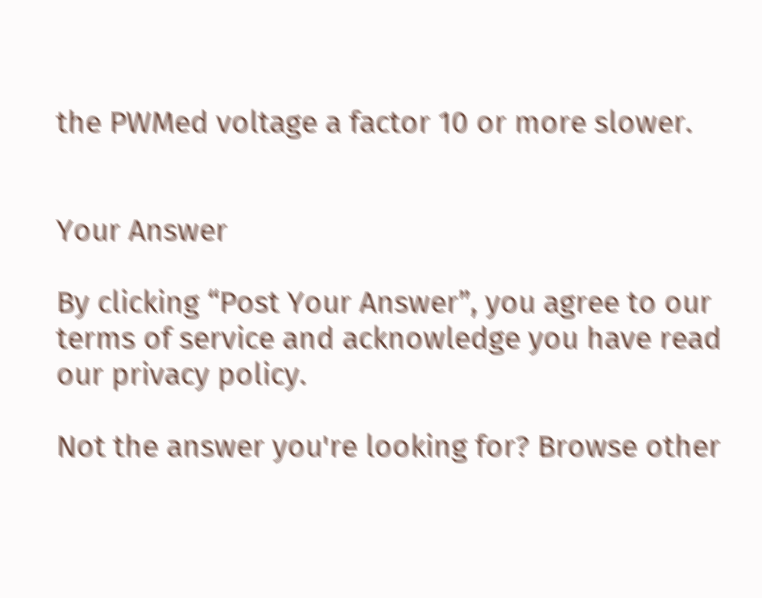the PWMed voltage a factor 10 or more slower.


Your Answer

By clicking “Post Your Answer”, you agree to our terms of service and acknowledge you have read our privacy policy.

Not the answer you're looking for? Browse other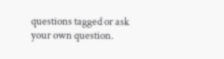questions tagged or ask your own question.